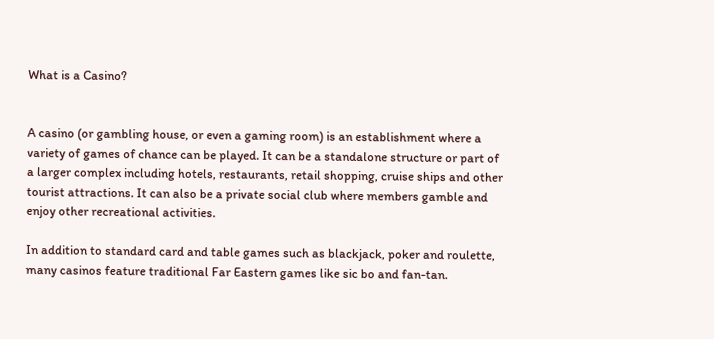What is a Casino?


A casino (or gambling house, or even a gaming room) is an establishment where a variety of games of chance can be played. It can be a standalone structure or part of a larger complex including hotels, restaurants, retail shopping, cruise ships and other tourist attractions. It can also be a private social club where members gamble and enjoy other recreational activities.

In addition to standard card and table games such as blackjack, poker and roulette, many casinos feature traditional Far Eastern games like sic bo and fan-tan.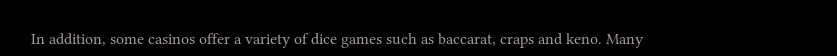In addition, some casinos offer a variety of dice games such as baccarat, craps and keno. Many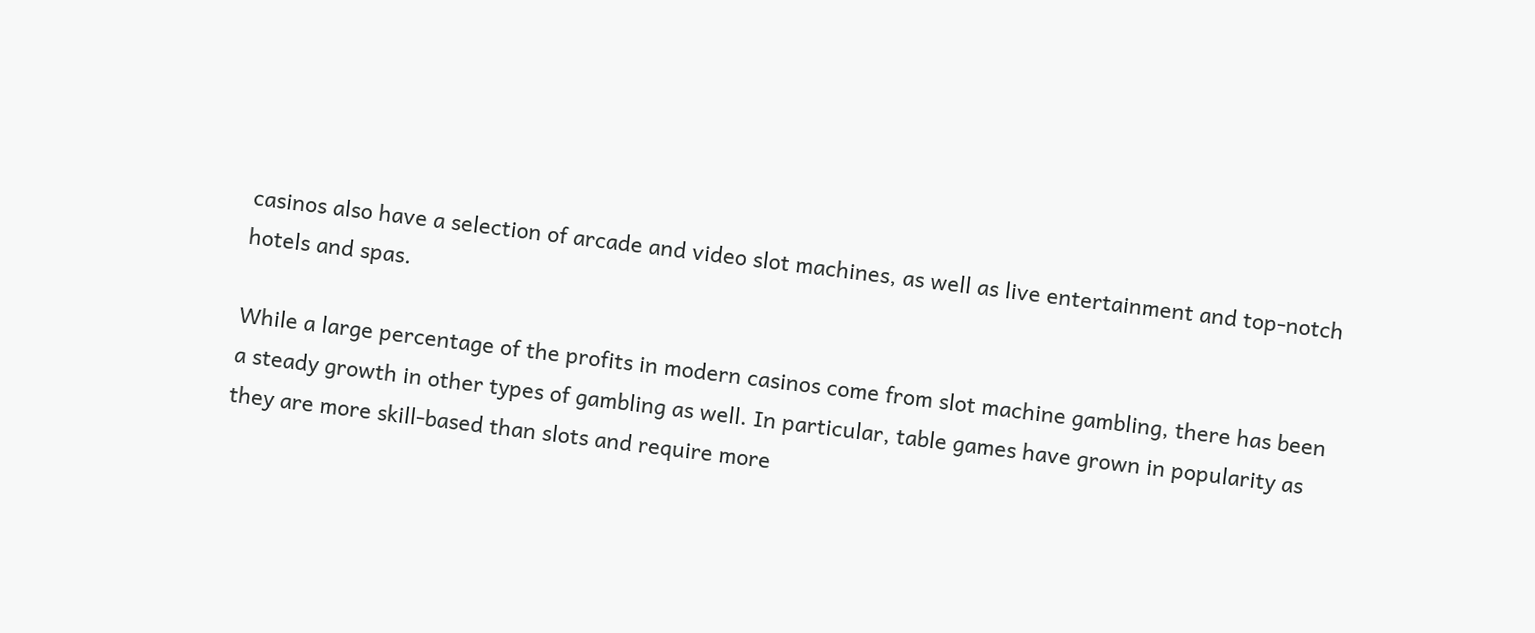casinos also have a selection of arcade and video slot machines, as well as live entertainment and top-notch hotels and spas.

While a large percentage of the profits in modern casinos come from slot machine gambling, there has been a steady growth in other types of gambling as well. In particular, table games have grown in popularity as they are more skill-based than slots and require more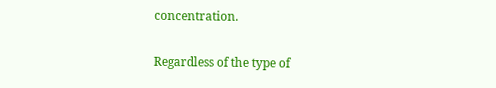concentration.

Regardless of the type of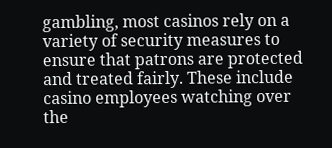gambling, most casinos rely on a variety of security measures to ensure that patrons are protected and treated fairly. These include casino employees watching over the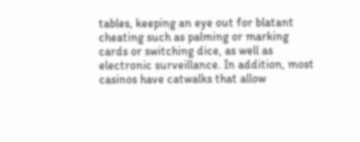tables, keeping an eye out for blatant cheating such as palming or marking cards or switching dice, as well as electronic surveillance. In addition, most casinos have catwalks that allow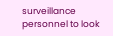surveillance personnel to look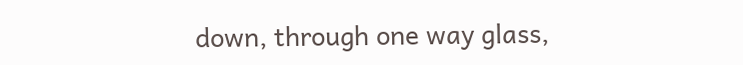down, through one way glass,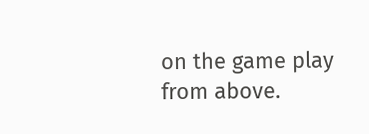on the game play from above.